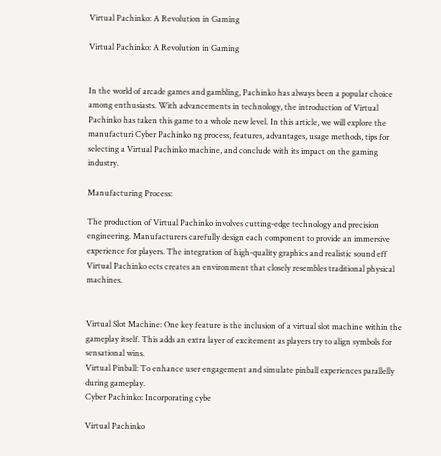Virtual Pachinko: A Revolution in Gaming

Virtual Pachinko: A Revolution in Gaming


In the world of arcade games and gambling, Pachinko has always been a popular choice among enthusiasts. With advancements in technology, the introduction of Virtual Pachinko has taken this game to a whole new level. In this article, we will explore the manufacturi Cyber Pachinko ng process, features, advantages, usage methods, tips for selecting a Virtual Pachinko machine, and conclude with its impact on the gaming industry.

Manufacturing Process:

The production of Virtual Pachinko involves cutting-edge technology and precision engineering. Manufacturers carefully design each component to provide an immersive experience for players. The integration of high-quality graphics and realistic sound eff Virtual Pachinko ects creates an environment that closely resembles traditional physical machines.


Virtual Slot Machine: One key feature is the inclusion of a virtual slot machine within the gameplay itself. This adds an extra layer of excitement as players try to align symbols for sensational wins.
Virtual Pinball: To enhance user engagement and simulate pinball experiences parallelly during gameplay.
Cyber Pachinko: Incorporating cybe

Virtual Pachinko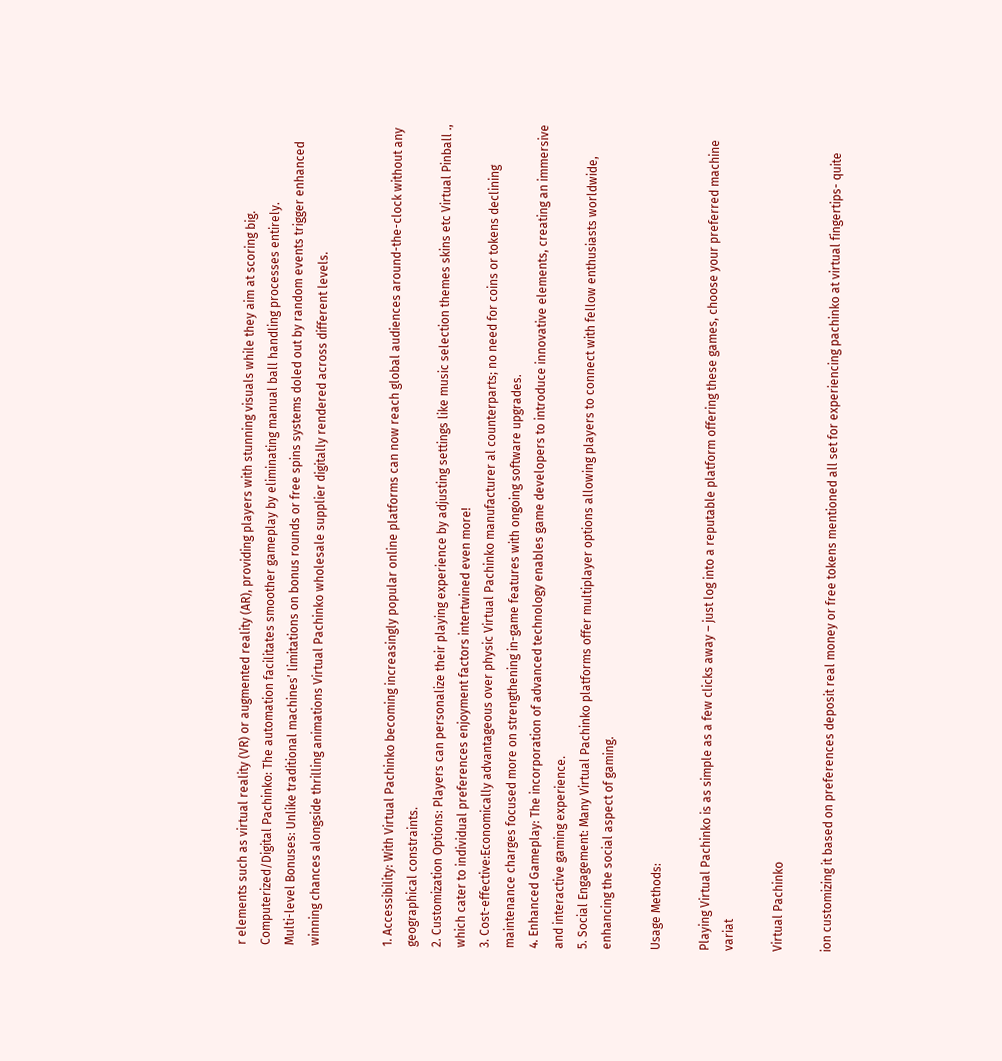r elements such as virtual reality (VR) or augmented reality (AR), providing players with stunning visuals while they aim at scoring big.
Computerized/Digital Pachinko: The automation facilitates smoother gameplay by eliminating manual ball handling processes entirely.
Multi-level Bonuses: Unlike traditional machines’ limitations on bonus rounds or free spins systems doled out by random events trigger enhanced winning chances alongside thrilling animations Virtual Pachinko wholesale supplier digitally rendered across different levels.


1. Accessibility: With Virtual Pachinko becoming increasingly popular online platforms can now reach global audiences around-the-clock without any geographical constraints.
2. Customization Options: Players can personalize their playing experience by adjusting settings like music selection themes skins etc Virtual Pinball ., which cater to individual preferences enjoyment factors intertwined even more!
3. Cost-effective:Economically advantageous over physic Virtual Pachinko manufacturer al counterparts; no need for coins or tokens declining maintenance charges focused more on strengthening in-game features with ongoing software upgrades.
4. Enhanced Gameplay: The incorporation of advanced technology enables game developers to introduce innovative elements, creating an immersive and interactive gaming experience.
5. Social Engagement: Many Virtual Pachinko platforms offer multiplayer options allowing players to connect with fellow enthusiasts worldwide, enhancing the social aspect of gaming.

Usage Methods:

Playing Virtual Pachinko is as simple as a few clicks away – just log into a reputable platform offering these games, choose your preferred machine variat

Virtual Pachinko

ion customizing it based on preferences deposit real money or free tokens mentioned all set for experiencing pachinko at virtual fingertips- quite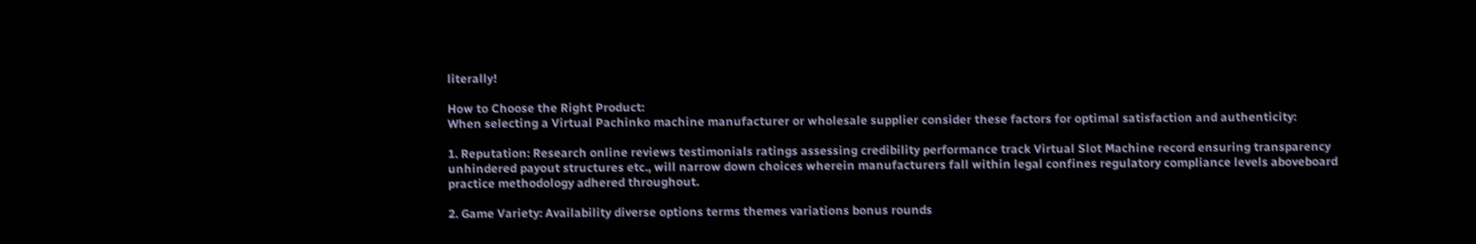literally!

How to Choose the Right Product:
When selecting a Virtual Pachinko machine manufacturer or wholesale supplier consider these factors for optimal satisfaction and authenticity:

1. Reputation: Research online reviews testimonials ratings assessing credibility performance track Virtual Slot Machine record ensuring transparency unhindered payout structures etc., will narrow down choices wherein manufacturers fall within legal confines regulatory compliance levels aboveboard practice methodology adhered throughout.

2. Game Variety: Availability diverse options terms themes variations bonus rounds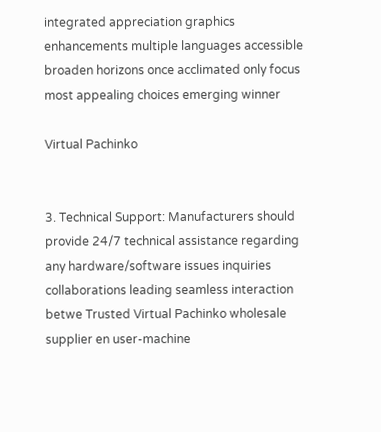integrated appreciation graphics enhancements multiple languages accessible broaden horizons once acclimated only focus most appealing choices emerging winner

Virtual Pachinko


3. Technical Support: Manufacturers should provide 24/7 technical assistance regarding any hardware/software issues inquiries collaborations leading seamless interaction betwe Trusted Virtual Pachinko wholesale supplier en user-machine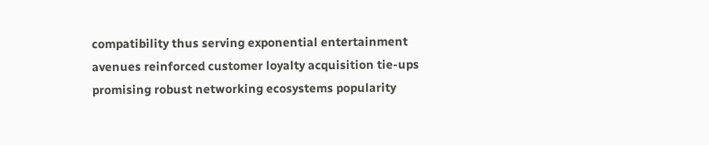compatibility thus serving exponential entertainment avenues reinforced customer loyalty acquisition tie-ups promising robust networking ecosystems popularity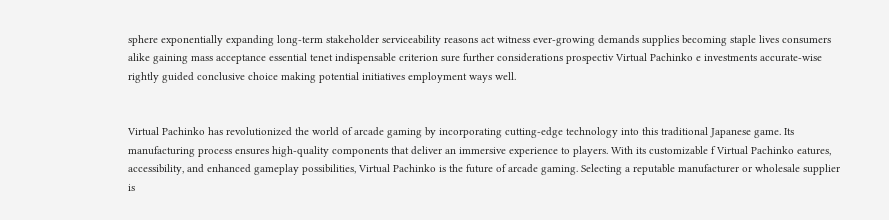sphere exponentially expanding long-term stakeholder serviceability reasons act witness ever-growing demands supplies becoming staple lives consumers alike gaining mass acceptance essential tenet indispensable criterion sure further considerations prospectiv Virtual Pachinko e investments accurate-wise rightly guided conclusive choice making potential initiatives employment ways well.


Virtual Pachinko has revolutionized the world of arcade gaming by incorporating cutting-edge technology into this traditional Japanese game. Its manufacturing process ensures high-quality components that deliver an immersive experience to players. With its customizable f Virtual Pachinko eatures, accessibility, and enhanced gameplay possibilities, Virtual Pachinko is the future of arcade gaming. Selecting a reputable manufacturer or wholesale supplier is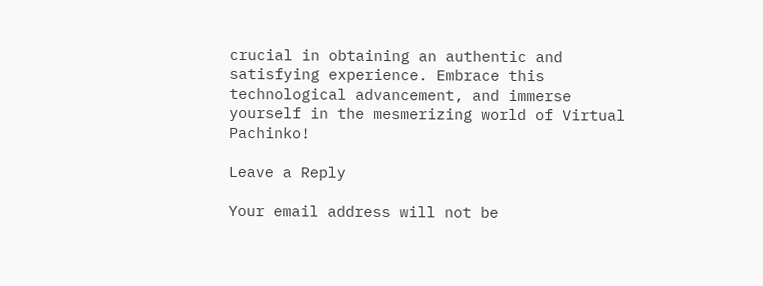crucial in obtaining an authentic and satisfying experience. Embrace this technological advancement, and immerse yourself in the mesmerizing world of Virtual Pachinko!

Leave a Reply

Your email address will not be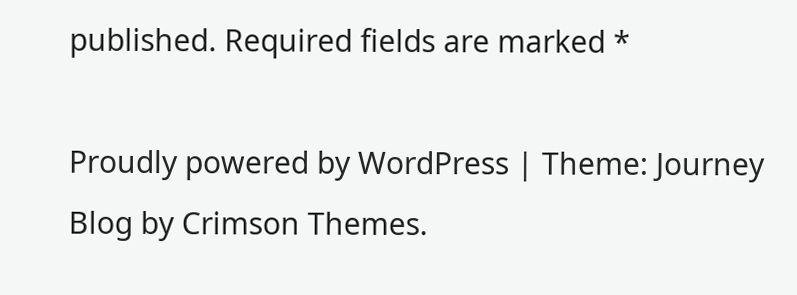published. Required fields are marked *

Proudly powered by WordPress | Theme: Journey Blog by Crimson Themes.